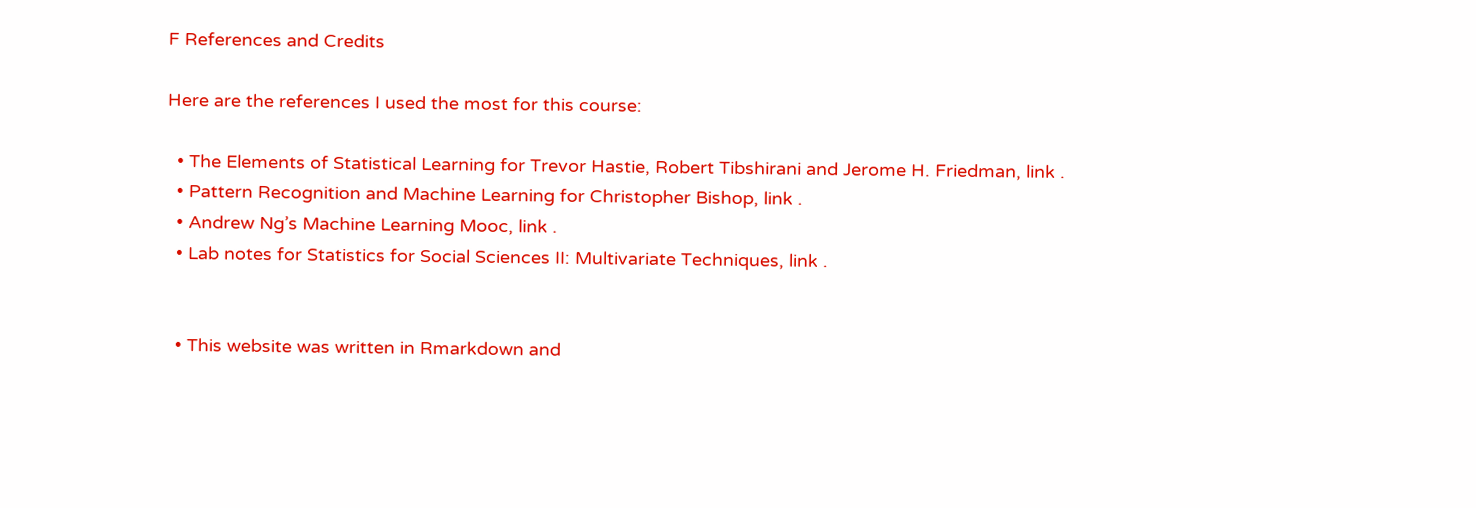F References and Credits

Here are the references I used the most for this course:

  • The Elements of Statistical Learning for Trevor Hastie, Robert Tibshirani and Jerome H. Friedman, link .
  • Pattern Recognition and Machine Learning for Christopher Bishop, link .
  • Andrew Ng’s Machine Learning Mooc, link .
  • Lab notes for Statistics for Social Sciences II: Multivariate Techniques, link .


  • This website was written in Rmarkdown and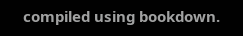compiled using bookdown.